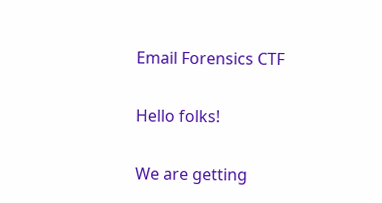Email Forensics CTF

Hello folks!

We are getting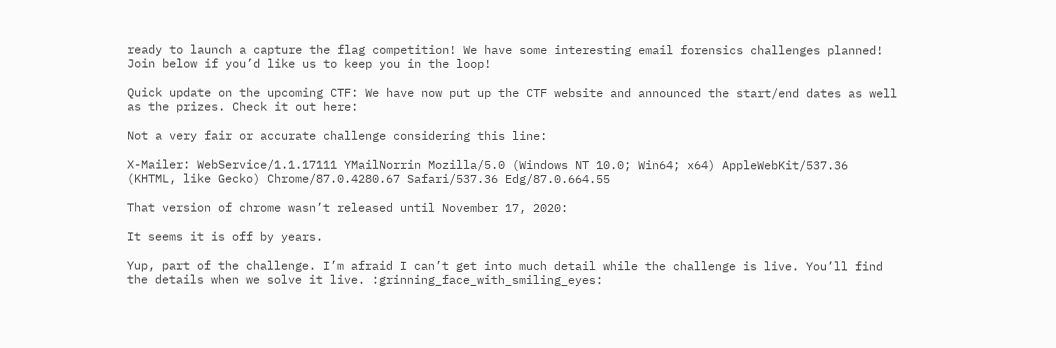ready to launch a capture the flag competition! We have some interesting email forensics challenges planned! Join below if you’d like us to keep you in the loop!

Quick update on the upcoming CTF: We have now put up the CTF website and announced the start/end dates as well as the prizes. Check it out here:

Not a very fair or accurate challenge considering this line:

X-Mailer: WebService/1.1.17111 YMailNorrin Mozilla/5.0 (Windows NT 10.0; Win64; x64) AppleWebKit/537.36 (KHTML, like Gecko) Chrome/87.0.4280.67 Safari/537.36 Edg/87.0.664.55

That version of chrome wasn’t released until November 17, 2020:

It seems it is off by years.

Yup, part of the challenge. I’m afraid I can’t get into much detail while the challenge is live. You’ll find the details when we solve it live. :grinning_face_with_smiling_eyes: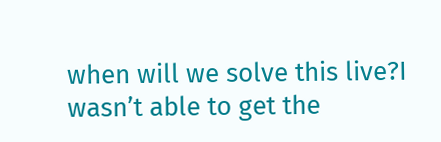when will we solve this live?I wasn’t able to get the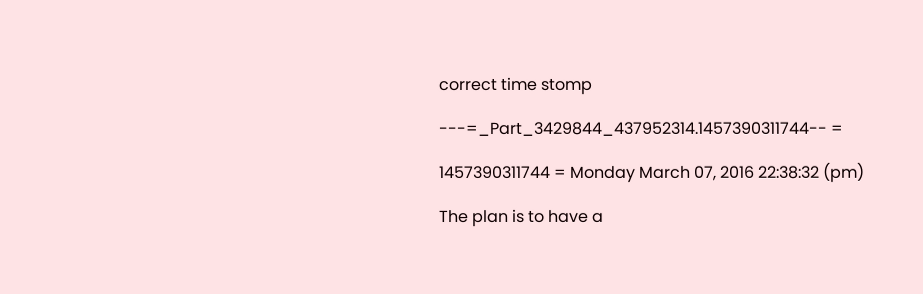correct time stomp

---=_Part_3429844_437952314.1457390311744-- =

1457390311744 = Monday March 07, 2016 22:38:32 (pm)

The plan is to have a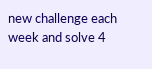new challenge each week and solve 4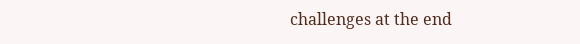challenges at the end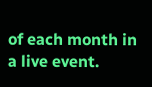of each month in a live event.